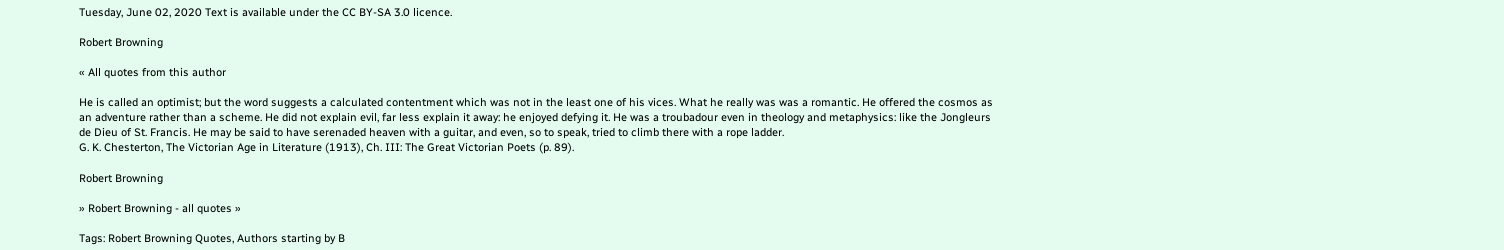Tuesday, June 02, 2020 Text is available under the CC BY-SA 3.0 licence.

Robert Browning

« All quotes from this author

He is called an optimist; but the word suggests a calculated contentment which was not in the least one of his vices. What he really was was a romantic. He offered the cosmos as an adventure rather than a scheme. He did not explain evil, far less explain it away: he enjoyed defying it. He was a troubadour even in theology and metaphysics: like the Jongleurs de Dieu of St. Francis. He may be said to have serenaded heaven with a guitar, and even, so to speak, tried to climb there with a rope ladder.
G. K. Chesterton, The Victorian Age in Literature (1913), Ch. III: The Great Victorian Poets (p. 89).

Robert Browning

» Robert Browning - all quotes »

Tags: Robert Browning Quotes, Authors starting by B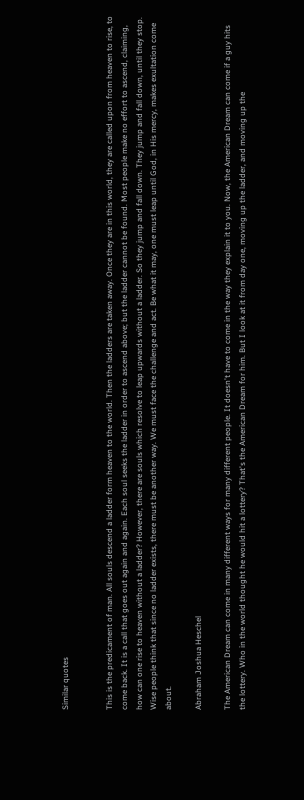Similar quotes


This is the predicament of man. All souls descend a ladder form heaven to the world. Then the ladders are taken away. Once they are in this world, they are called upon from heaven to rise, to come back. It is a call that goes out again and again. Each soul seeks the ladder in order to ascend above; but the ladder cannot be found. Most people make no effort to ascend, claiming, how can one rise to heaven without a ladder? However, there are souls which resolve to leap upwards without a ladder. So they jump and fall down. They jump and fall down, until they stop. Wise people think that since no ladder exists, there must be another way. We must face the challenge and act. Be what it may, one must leap until God, in His mercy, makes exultation come about.

Abraham Joshua Heschel

The American Dream can come in many different ways for many different people. It doesn't have to come in the way they explain it to you. Now, the American Dream can come if a guy hits the lottery. Who in the world thought he would hit a lottery? That's the American Dream for him. But I look at it from day one, moving up the ladder, and moving up the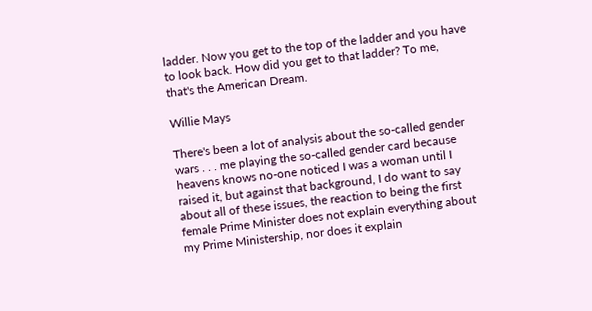ladder. Now you get to the top of the ladder and you have to look back. How did you get to that ladder? To me, that's the American Dream.

Willie Mays

There's been a lot of analysis about the so-called gender wars . . . me playing the so-called gender card because heavens knows no-one noticed I was a woman until I raised it, but against that background, I do want to say about all of these issues, the reaction to being the first female Prime Minister does not explain everything about my Prime Ministership, nor does it explain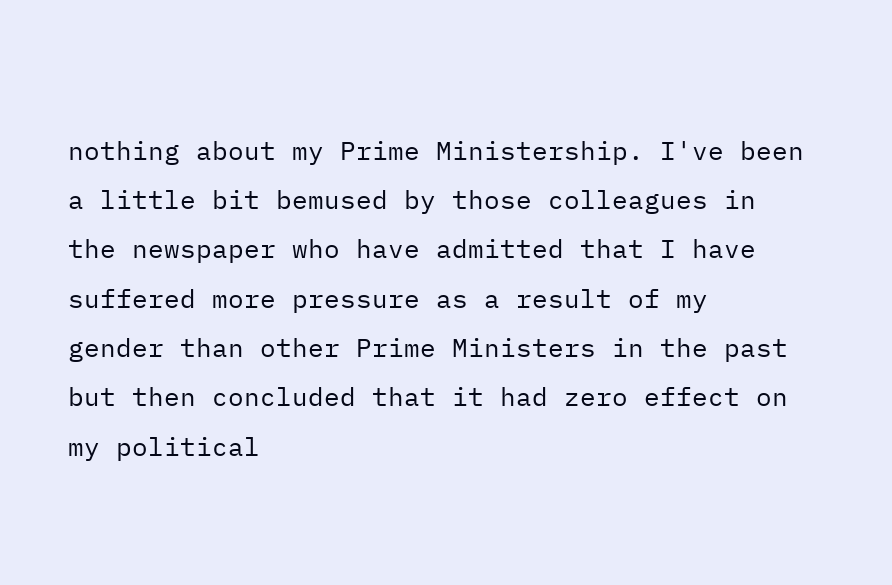nothing about my Prime Ministership. I've been a little bit bemused by those colleagues in the newspaper who have admitted that I have suffered more pressure as a result of my gender than other Prime Ministers in the past but then concluded that it had zero effect on my political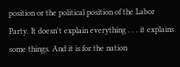position or the political position of the Labor Party. It doesn't explain everything . . . it explains some things. And it is for the nation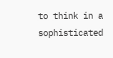to think in a sophisticated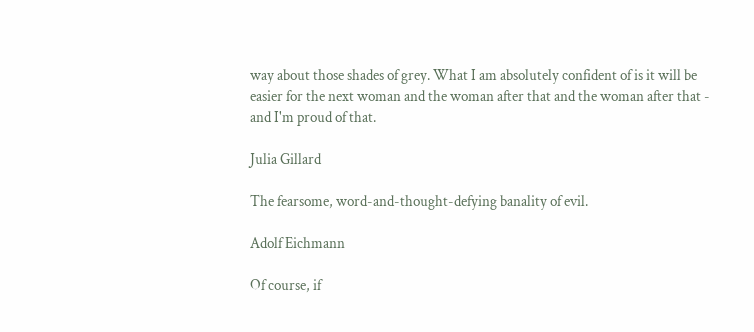way about those shades of grey. What I am absolutely confident of is it will be easier for the next woman and the woman after that and the woman after that - and I'm proud of that.

Julia Gillard

The fearsome, word-and-thought-defying banality of evil.

Adolf Eichmann

Of course, if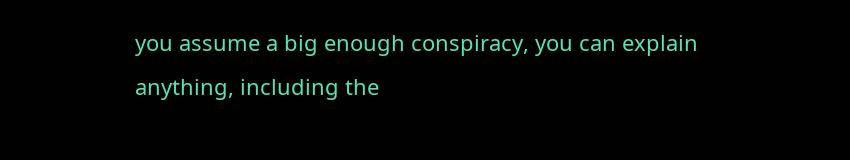you assume a big enough conspiracy, you can explain anything, including the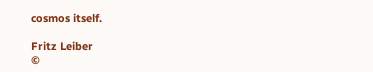cosmos itself.

Fritz Leiber
©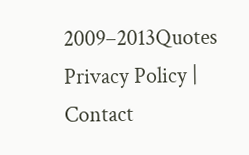2009–2013Quotes Privacy Policy | Contact